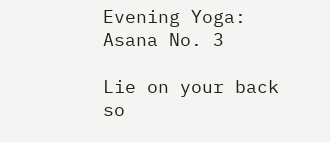Evening Yoga: Asana No. 3

Lie on your back so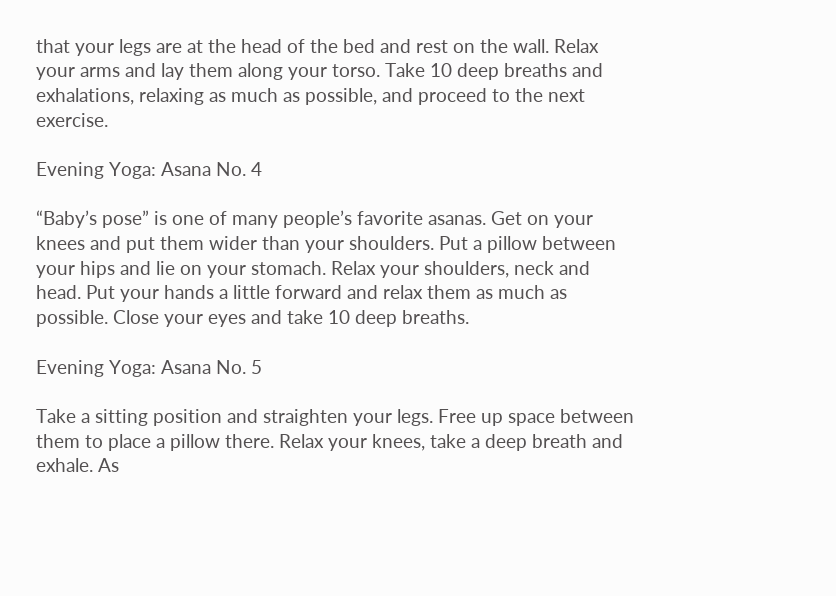that your legs are at the head of the bed and rest on the wall. Relax your arms and lay them along your torso. Take 10 deep breaths and exhalations, relaxing as much as possible, and proceed to the next exercise.

Evening Yoga: Asana No. 4

“Baby’s pose” is one of many people’s favorite asanas. Get on your knees and put them wider than your shoulders. Put a pillow between your hips and lie on your stomach. Relax your shoulders, neck and head. Put your hands a little forward and relax them as much as possible. Close your eyes and take 10 deep breaths.

Evening Yoga: Asana No. 5

Take a sitting position and straighten your legs. Free up space between them to place a pillow there. Relax your knees, take a deep breath and exhale. As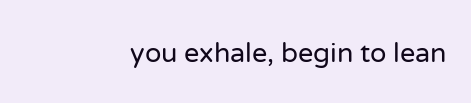you exhale, begin to lean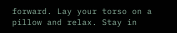forward. Lay your torso on a pillow and relax. Stay in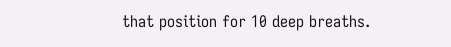that position for 10 deep breaths.